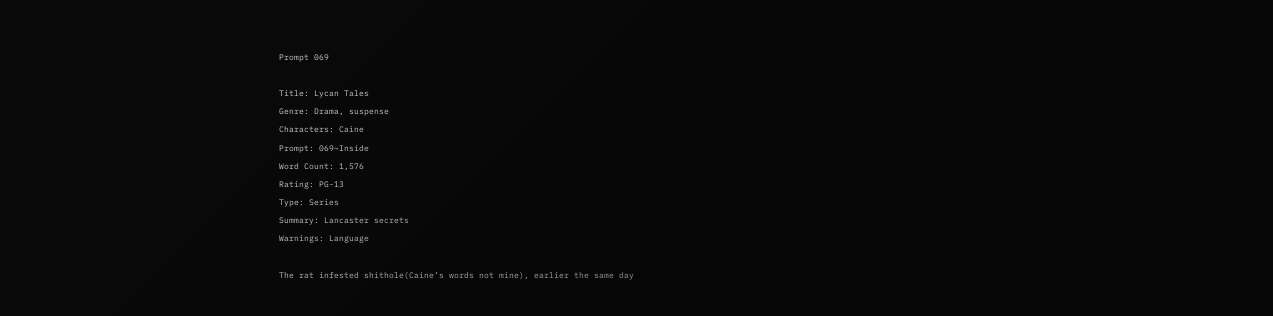Prompt 069

Title: Lycan Tales
Genre: Drama, suspense
Characters: Caine
Prompt: 069~Inside
Word Count: 1,576
Rating: PG-13
Type: Series
Summary: Lancaster secrets
Warnings: Language

The rat infested shithole(Caine’s words not mine), earlier the same day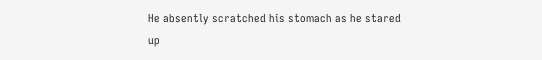He absently scratched his stomach as he stared up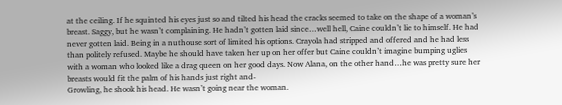at the ceiling. If he squinted his eyes just so and tilted his head the cracks seemed to take on the shape of a woman’s breast. Saggy, but he wasn’t complaining. He hadn’t gotten laid since…well hell, Caine couldn’t lie to himself. He had never gotten laid. Being in a nuthouse sort of limited his options. Crayola had stripped and offered and he had less than politely refused. Maybe he should have taken her up on her offer but Caine couldn’t imagine bumping uglies with a woman who looked like a drag queen on her good days. Now Alana, on the other hand…he was pretty sure her breasts would fit the palm of his hands just right and-
Growling, he shook his head. He wasn’t going near the woman.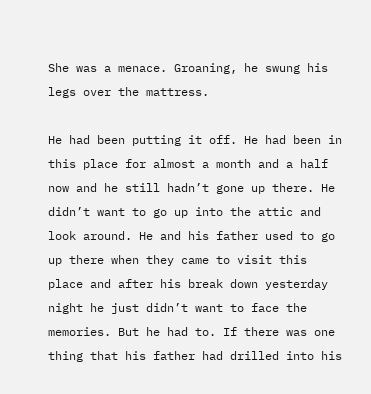She was a menace. Groaning, he swung his legs over the mattress.

He had been putting it off. He had been in this place for almost a month and a half now and he still hadn’t gone up there. He didn’t want to go up into the attic and look around. He and his father used to go up there when they came to visit this place and after his break down yesterday night he just didn’t want to face the memories. But he had to. If there was one thing that his father had drilled into his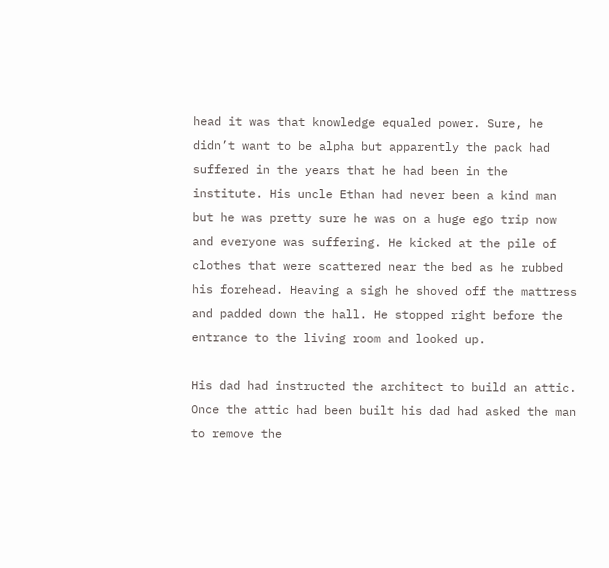head it was that knowledge equaled power. Sure, he didn’t want to be alpha but apparently the pack had suffered in the years that he had been in the institute. His uncle Ethan had never been a kind man but he was pretty sure he was on a huge ego trip now and everyone was suffering. He kicked at the pile of clothes that were scattered near the bed as he rubbed his forehead. Heaving a sigh he shoved off the mattress and padded down the hall. He stopped right before the entrance to the living room and looked up.

His dad had instructed the architect to build an attic. Once the attic had been built his dad had asked the man to remove the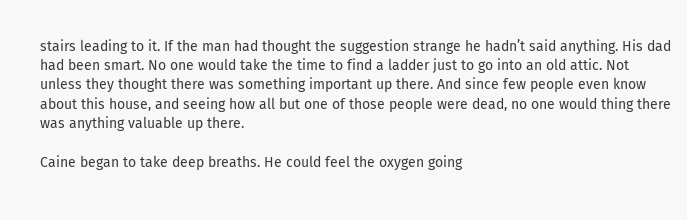stairs leading to it. If the man had thought the suggestion strange he hadn’t said anything. His dad had been smart. No one would take the time to find a ladder just to go into an old attic. Not unless they thought there was something important up there. And since few people even know about this house, and seeing how all but one of those people were dead, no one would thing there was anything valuable up there.

Caine began to take deep breaths. He could feel the oxygen going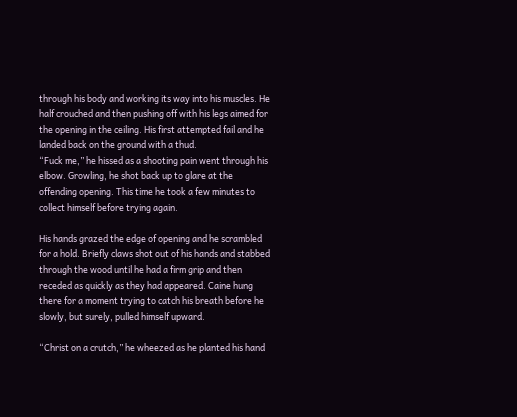through his body and working its way into his muscles. He half crouched and then pushing off with his legs aimed for the opening in the ceiling. His first attempted fail and he landed back on the ground with a thud.
“Fuck me,” he hissed as a shooting pain went through his elbow. Growling, he shot back up to glare at the offending opening. This time he took a few minutes to collect himself before trying again.

His hands grazed the edge of opening and he scrambled for a hold. Briefly claws shot out of his hands and stabbed through the wood until he had a firm grip and then receded as quickly as they had appeared. Caine hung there for a moment trying to catch his breath before he slowly, but surely, pulled himself upward.

“Christ on a crutch,” he wheezed as he planted his hand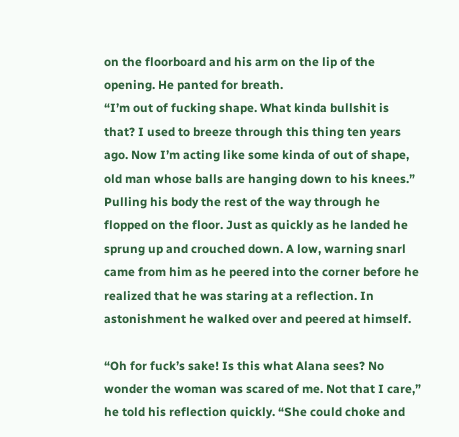on the floorboard and his arm on the lip of the opening. He panted for breath.
“I’m out of fucking shape. What kinda bullshit is that? I used to breeze through this thing ten years ago. Now I’m acting like some kinda of out of shape, old man whose balls are hanging down to his knees.”
Pulling his body the rest of the way through he flopped on the floor. Just as quickly as he landed he sprung up and crouched down. A low, warning snarl came from him as he peered into the corner before he realized that he was staring at a reflection. In astonishment he walked over and peered at himself.

“Oh for fuck’s sake! Is this what Alana sees? No wonder the woman was scared of me. Not that I care,” he told his reflection quickly. “She could choke and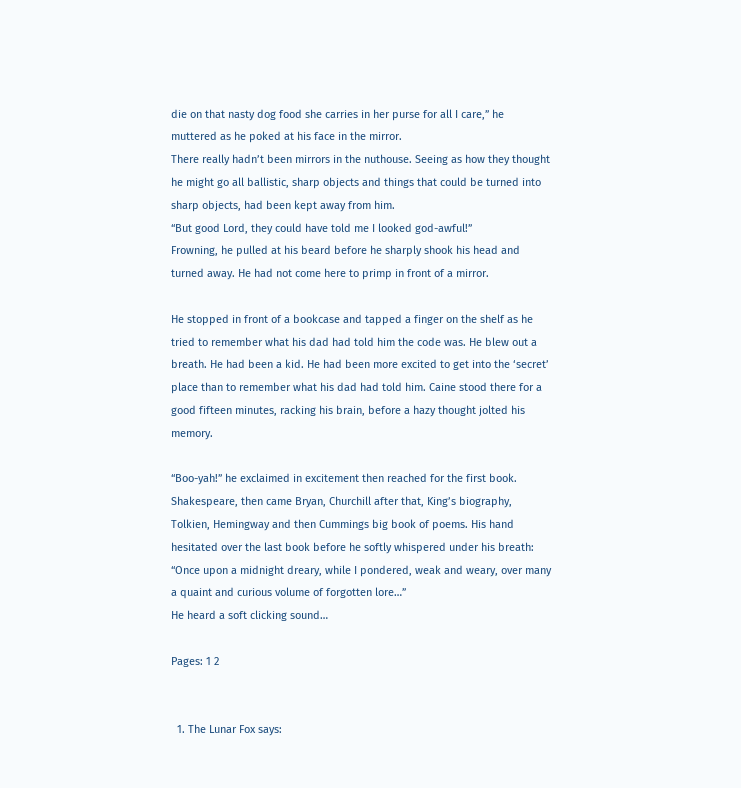die on that nasty dog food she carries in her purse for all I care,” he muttered as he poked at his face in the mirror.
There really hadn’t been mirrors in the nuthouse. Seeing as how they thought he might go all ballistic, sharp objects and things that could be turned into sharp objects, had been kept away from him.
“But good Lord, they could have told me I looked god-awful!”
Frowning, he pulled at his beard before he sharply shook his head and turned away. He had not come here to primp in front of a mirror.

He stopped in front of a bookcase and tapped a finger on the shelf as he tried to remember what his dad had told him the code was. He blew out a breath. He had been a kid. He had been more excited to get into the ‘secret’ place than to remember what his dad had told him. Caine stood there for a good fifteen minutes, racking his brain, before a hazy thought jolted his memory.

“Boo-yah!” he exclaimed in excitement then reached for the first book. Shakespeare, then came Bryan, Churchill after that, King’s biography, Tolkien, Hemingway and then Cummings big book of poems. His hand hesitated over the last book before he softly whispered under his breath:
“Once upon a midnight dreary, while I pondered, weak and weary, over many a quaint and curious volume of forgotten lore…”
He heard a soft clicking sound…

Pages: 1 2


  1. The Lunar Fox says: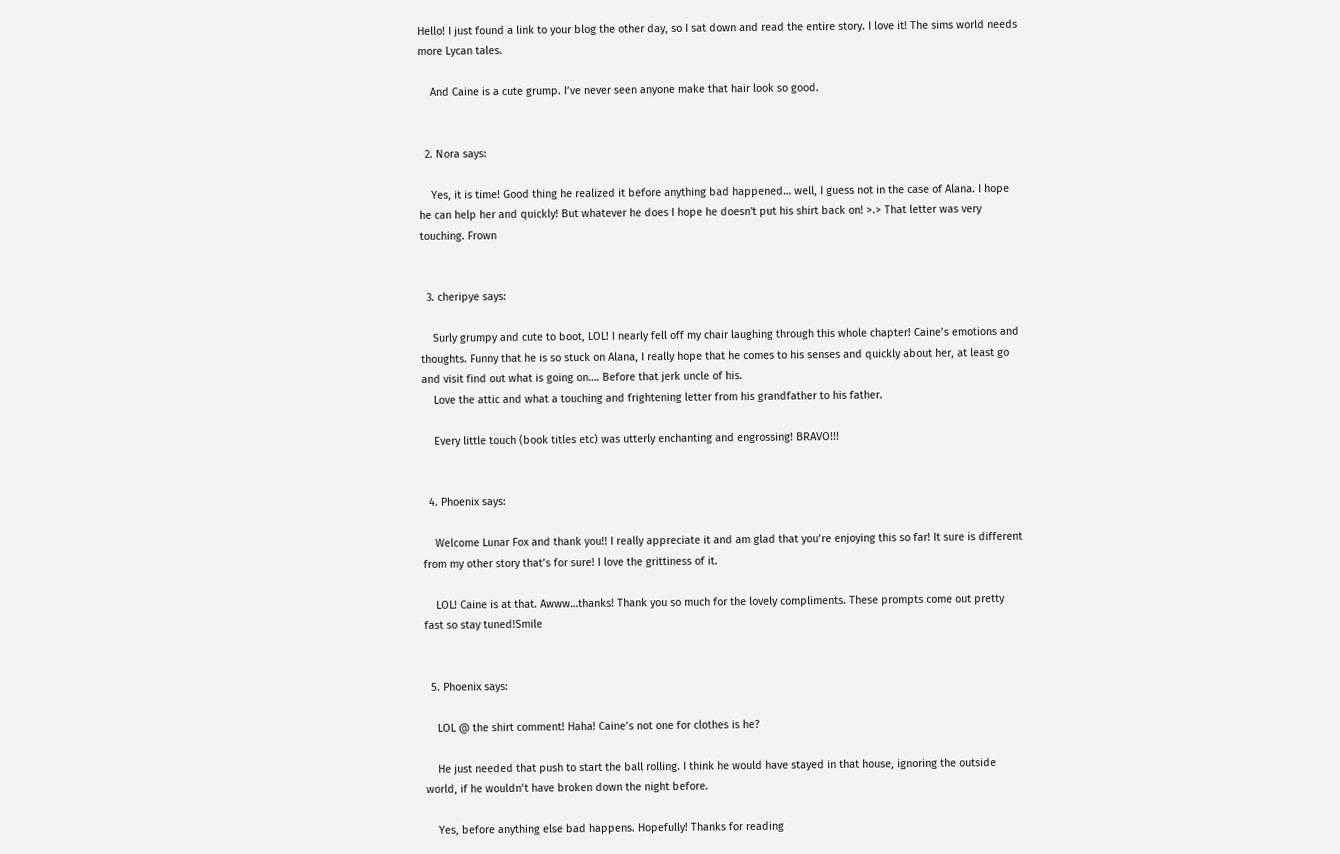Hello! I just found a link to your blog the other day, so I sat down and read the entire story. I love it! The sims world needs more Lycan tales.

    And Caine is a cute grump. I’ve never seen anyone make that hair look so good.


  2. Nora says:

    Yes, it is time! Good thing he realized it before anything bad happened… well, I guess not in the case of Alana. I hope he can help her and quickly! But whatever he does I hope he doesn't put his shirt back on! >.> That letter was very touching. Frown


  3. cheripye says:

    Surly grumpy and cute to boot, LOL! I nearly fell off my chair laughing through this whole chapter! Caine’s emotions and thoughts. Funny that he is so stuck on Alana, I really hope that he comes to his senses and quickly about her, at least go and visit find out what is going on…. Before that jerk uncle of his.
    Love the attic and what a touching and frightening letter from his grandfather to his father.

    Every little touch (book titles etc) was utterly enchanting and engrossing! BRAVO!!!


  4. Phoenix says:

    Welcome Lunar Fox and thank you!! I really appreciate it and am glad that you’re enjoying this so far! It sure is different from my other story that’s for sure! I love the grittiness of it.

    LOL! Caine is at that. Awww…thanks! Thank you so much for the lovely compliments. These prompts come out pretty fast so stay tuned!Smile


  5. Phoenix says:

    LOL @ the shirt comment! Haha! Caine’s not one for clothes is he?

    He just needed that push to start the ball rolling. I think he would have stayed in that house, ignoring the outside world, if he wouldn’t have broken down the night before.

    Yes, before anything else bad happens. Hopefully! Thanks for reading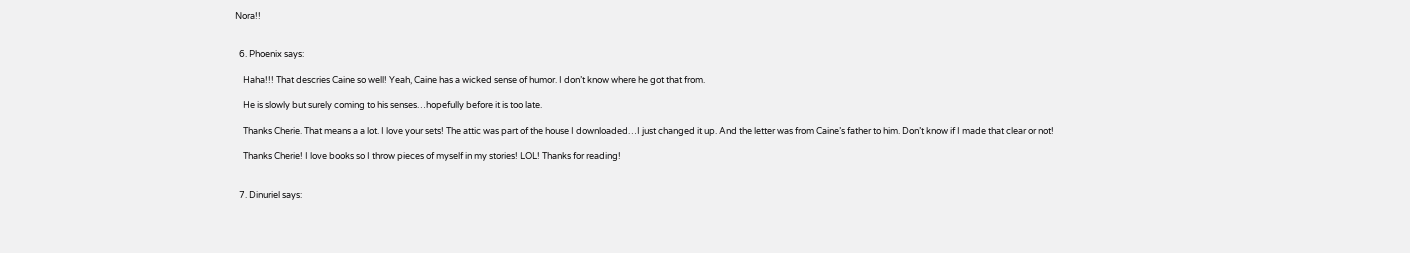Nora!!


  6. Phoenix says:

    Haha!!! That descries Caine so well! Yeah, Caine has a wicked sense of humor. I don’t know where he got that from.

    He is slowly but surely coming to his senses…hopefully before it is too late.

    Thanks Cherie. That means a a lot. I love your sets! The attic was part of the house I downloaded…I just changed it up. And the letter was from Caine’s father to him. Don’t know if I made that clear or not!

    Thanks Cherie! I love books so I throw pieces of myself in my stories! LOL! Thanks for reading!


  7. Dinuriel says: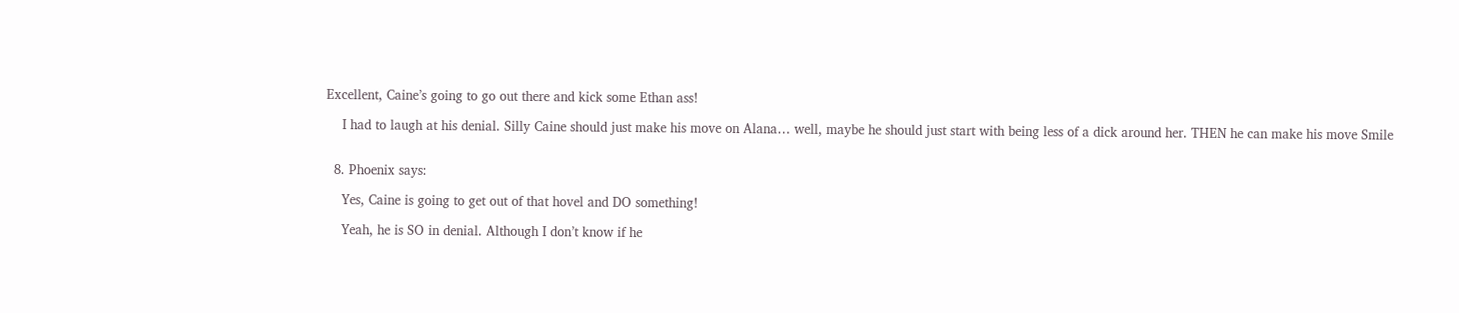Excellent, Caine’s going to go out there and kick some Ethan ass!

    I had to laugh at his denial. Silly Caine should just make his move on Alana… well, maybe he should just start with being less of a dick around her. THEN he can make his move Smile


  8. Phoenix says:

    Yes, Caine is going to get out of that hovel and DO something!

    Yeah, he is SO in denial. Although I don’t know if he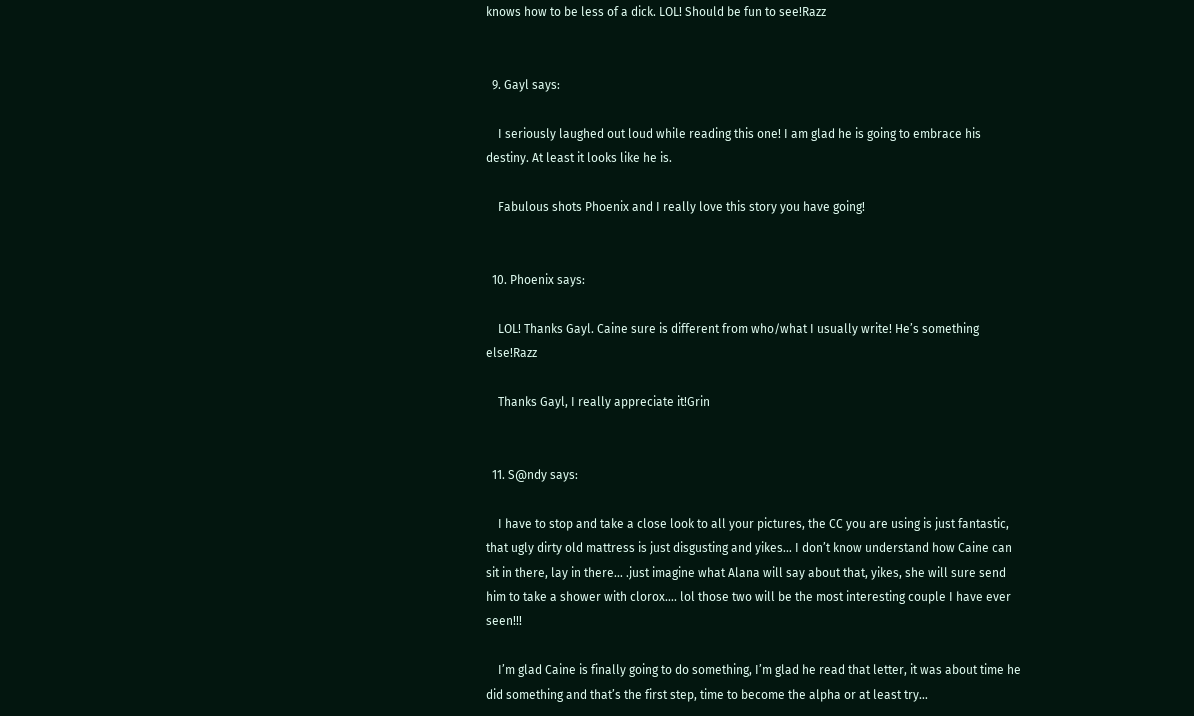knows how to be less of a dick. LOL! Should be fun to see!Razz


  9. Gayl says:

    I seriously laughed out loud while reading this one! I am glad he is going to embrace his destiny. At least it looks like he is.

    Fabulous shots Phoenix and I really love this story you have going!


  10. Phoenix says:

    LOL! Thanks Gayl. Caine sure is different from who/what I usually write! He’s something else!Razz

    Thanks Gayl, I really appreciate it!Grin


  11. S@ndy says:

    I have to stop and take a close look to all your pictures, the CC you are using is just fantastic, that ugly dirty old mattress is just disgusting and yikes… I don’t know understand how Caine can sit in there, lay in there… .just imagine what Alana will say about that, yikes, she will sure send him to take a shower with clorox…. lol those two will be the most interesting couple I have ever seen!!!

    I’m glad Caine is finally going to do something, I’m glad he read that letter, it was about time he did something and that’s the first step, time to become the alpha or at least try…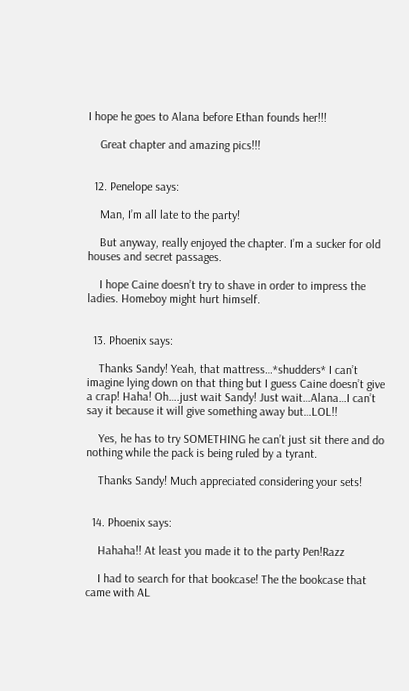I hope he goes to Alana before Ethan founds her!!!

    Great chapter and amazing pics!!!


  12. Penelope says:

    Man, I’m all late to the party!

    But anyway, really enjoyed the chapter. I’m a sucker for old houses and secret passages.

    I hope Caine doesn’t try to shave in order to impress the ladies. Homeboy might hurt himself.


  13. Phoenix says:

    Thanks Sandy! Yeah, that mattress…*shudders* I can’t imagine lying down on that thing but I guess Caine doesn’t give a crap! Haha! Oh….just wait Sandy! Just wait…Alana…I can’t say it because it will give something away but…LOL!!

    Yes, he has to try SOMETHING he can’t just sit there and do nothing while the pack is being ruled by a tyrant.

    Thanks Sandy! Much appreciated considering your sets!


  14. Phoenix says:

    Hahaha!! At least you made it to the party Pen!Razz

    I had to search for that bookcase! The the bookcase that came with AL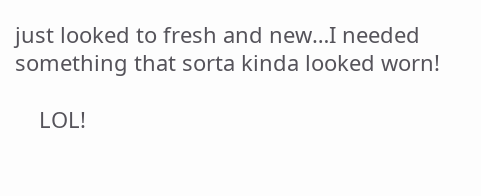just looked to fresh and new…I needed something that sorta kinda looked worn!

    LOL!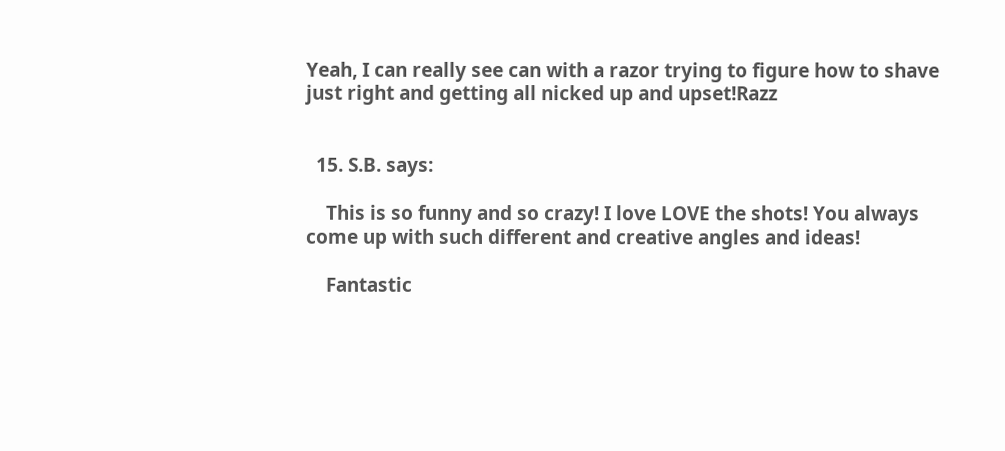Yeah, I can really see can with a razor trying to figure how to shave just right and getting all nicked up and upset!Razz


  15. S.B. says:

    This is so funny and so crazy! I love LOVE the shots! You always come up with such different and creative angles and ideas!

    Fantastic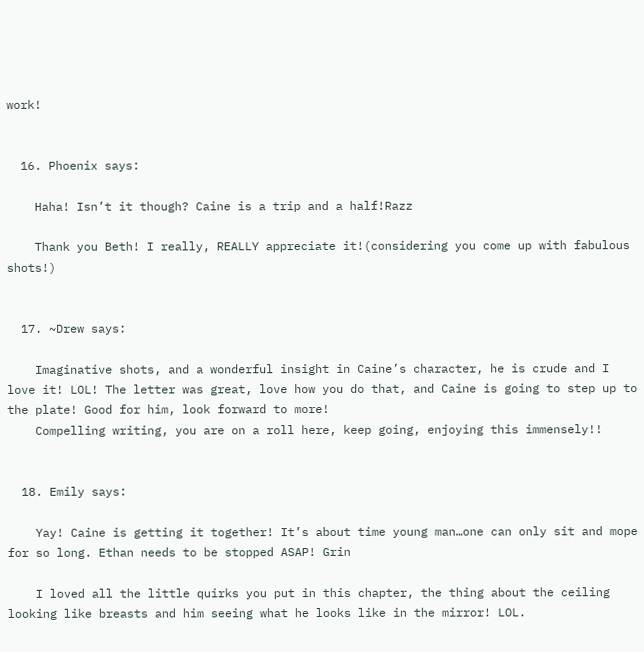work!


  16. Phoenix says:

    Haha! Isn’t it though? Caine is a trip and a half!Razz

    Thank you Beth! I really, REALLY appreciate it!(considering you come up with fabulous shots!)


  17. ~Drew says:

    Imaginative shots, and a wonderful insight in Caine’s character, he is crude and I love it! LOL! The letter was great, love how you do that, and Caine is going to step up to the plate! Good for him, look forward to more!
    Compelling writing, you are on a roll here, keep going, enjoying this immensely!!


  18. Emily says:

    Yay! Caine is getting it together! It’s about time young man…one can only sit and mope for so long. Ethan needs to be stopped ASAP! Grin

    I loved all the little quirks you put in this chapter, the thing about the ceiling looking like breasts and him seeing what he looks like in the mirror! LOL.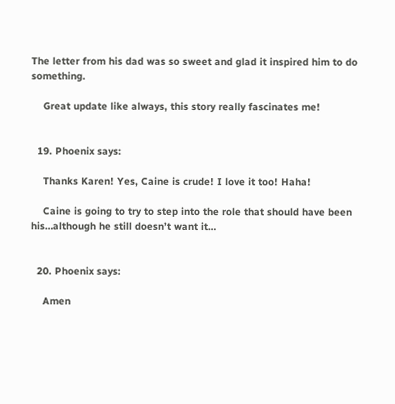The letter from his dad was so sweet and glad it inspired him to do something.

    Great update like always, this story really fascinates me!


  19. Phoenix says:

    Thanks Karen! Yes, Caine is crude! I love it too! Haha!

    Caine is going to try to step into the role that should have been his…although he still doesn’t want it…


  20. Phoenix says:

    Amen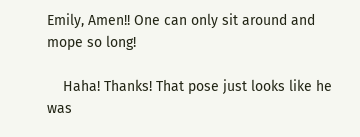Emily, Amen!! One can only sit around and mope so long!

    Haha! Thanks! That pose just looks like he was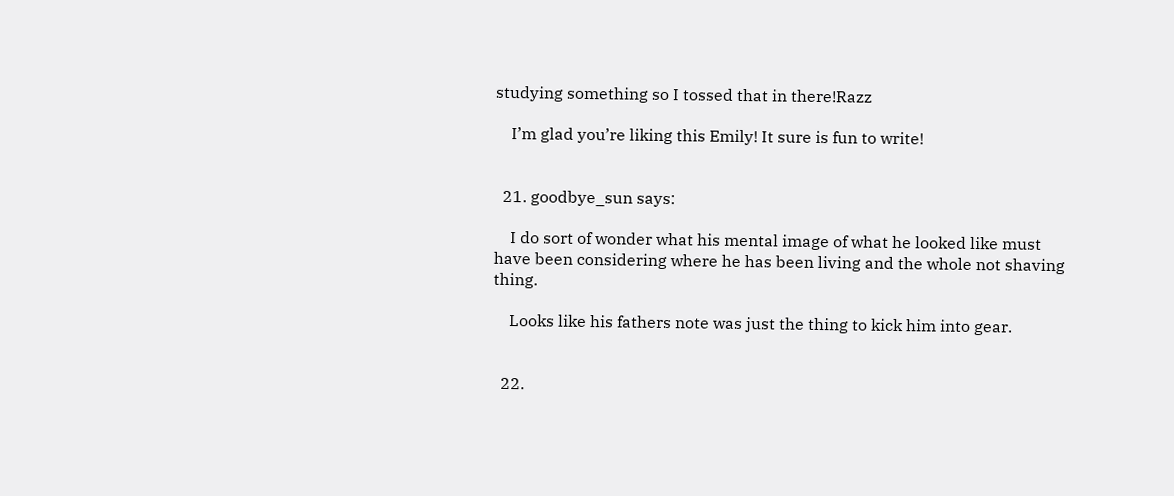studying something so I tossed that in there!Razz

    I’m glad you’re liking this Emily! It sure is fun to write!


  21. goodbye_sun says:

    I do sort of wonder what his mental image of what he looked like must have been considering where he has been living and the whole not shaving thing.

    Looks like his fathers note was just the thing to kick him into gear.


  22.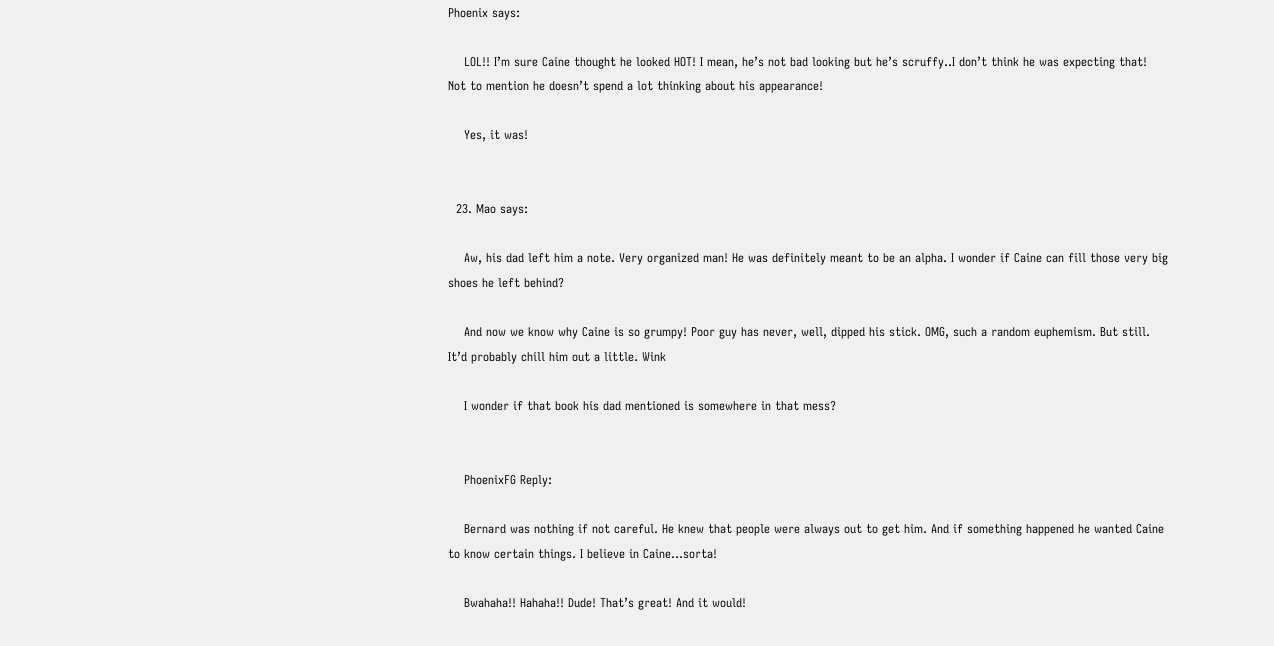Phoenix says:

    LOL!! I’m sure Caine thought he looked HOT! I mean, he’s not bad looking but he’s scruffy..I don’t think he was expecting that! Not to mention he doesn’t spend a lot thinking about his appearance!

    Yes, it was!


  23. Mao says:

    Aw, his dad left him a note. Very organized man! He was definitely meant to be an alpha. I wonder if Caine can fill those very big shoes he left behind?

    And now we know why Caine is so grumpy! Poor guy has never, well, dipped his stick. OMG, such a random euphemism. But still. It’d probably chill him out a little. Wink

    I wonder if that book his dad mentioned is somewhere in that mess?


    PhoenixFG Reply:

    Bernard was nothing if not careful. He knew that people were always out to get him. And if something happened he wanted Caine to know certain things. I believe in Caine…sorta!

    Bwahaha!! Hahaha!! Dude! That’s great! And it would!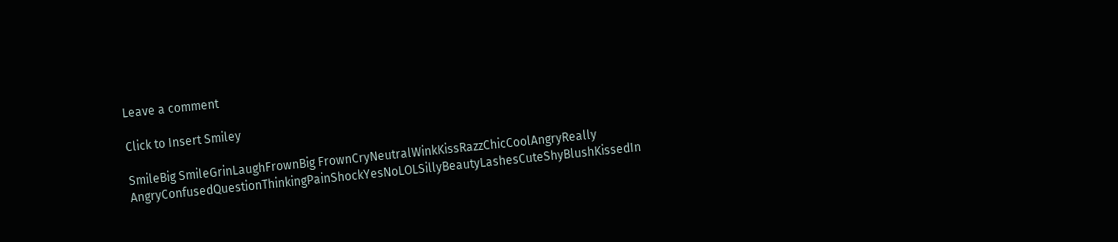Leave a comment

Click to Insert Smiley

SmileBig SmileGrinLaughFrownBig FrownCryNeutralWinkKissRazzChicCoolAngryReally AngryConfusedQuestionThinkingPainShockYesNoLOLSillyBeautyLashesCuteShyBlushKissedIn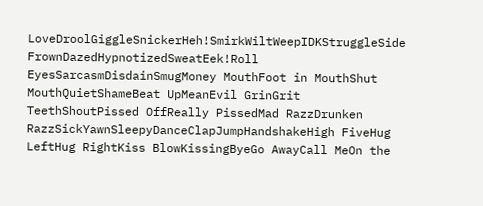LoveDroolGiggleSnickerHeh!SmirkWiltWeepIDKStruggleSide FrownDazedHypnotizedSweatEek!Roll EyesSarcasmDisdainSmugMoney MouthFoot in MouthShut MouthQuietShameBeat UpMeanEvil GrinGrit TeethShoutPissed OffReally PissedMad RazzDrunken RazzSickYawnSleepyDanceClapJumpHandshakeHigh FiveHug LeftHug RightKiss BlowKissingByeGo AwayCall MeOn the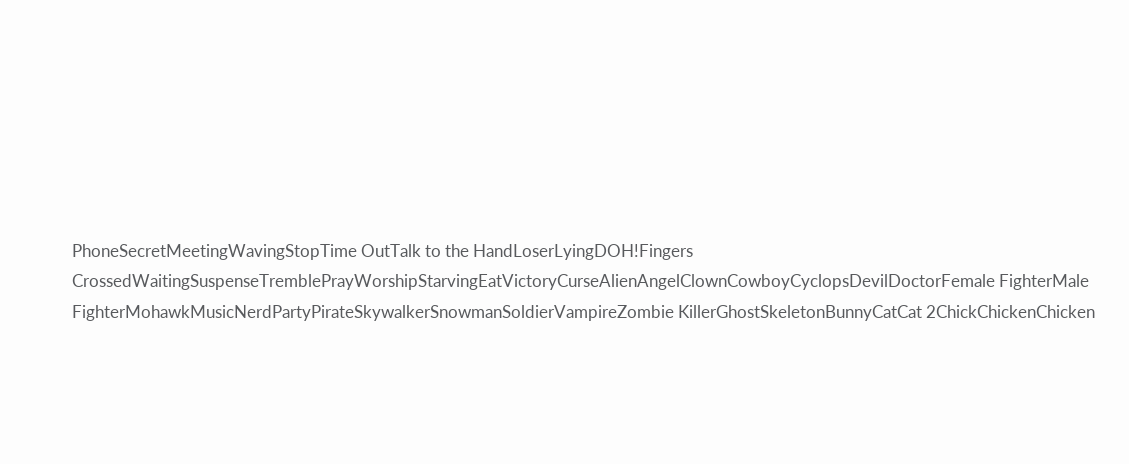PhoneSecretMeetingWavingStopTime OutTalk to the HandLoserLyingDOH!Fingers CrossedWaitingSuspenseTremblePrayWorshipStarvingEatVictoryCurseAlienAngelClownCowboyCyclopsDevilDoctorFemale FighterMale FighterMohawkMusicNerdPartyPirateSkywalkerSnowmanSoldierVampireZombie KillerGhostSkeletonBunnyCatCat 2ChickChickenChicken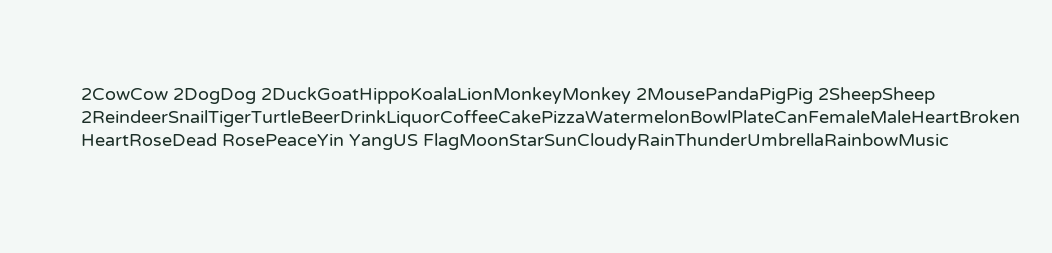2CowCow 2DogDog 2DuckGoatHippoKoalaLionMonkeyMonkey 2MousePandaPigPig 2SheepSheep 2ReindeerSnailTigerTurtleBeerDrinkLiquorCoffeeCakePizzaWatermelonBowlPlateCanFemaleMaleHeartBroken HeartRoseDead RosePeaceYin YangUS FlagMoonStarSunCloudyRainThunderUmbrellaRainbowMusic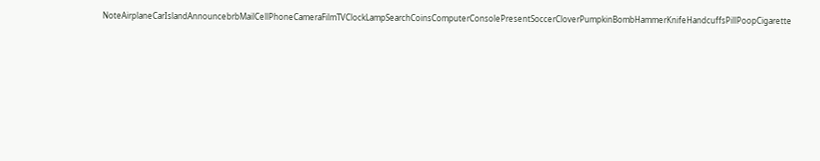NoteAirplaneCarIslandAnnouncebrbMailCellPhoneCameraFilmTVClockLampSearchCoinsComputerConsolePresentSoccerCloverPumpkinBombHammerKnifeHandcuffsPillPoopCigarette